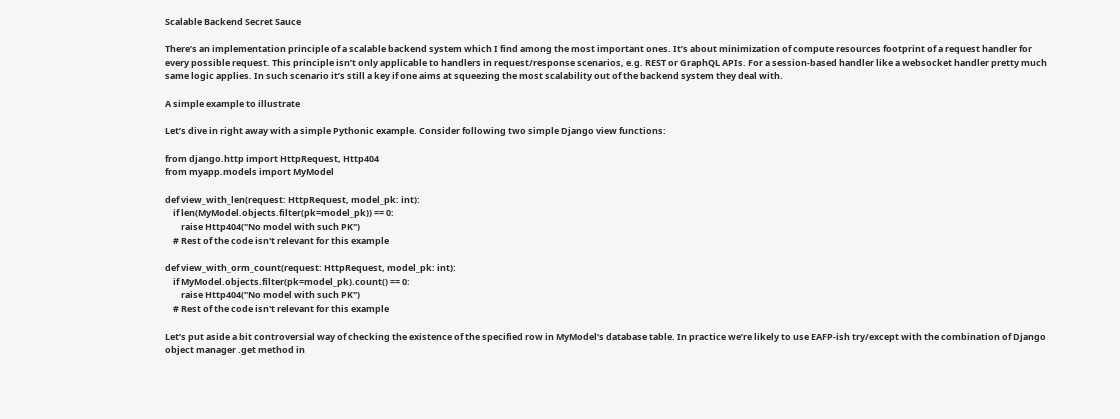Scalable Backend Secret Sauce

There’s an implementation principle of a scalable backend system which I find among the most important ones. It’s about minimization of compute resources footprint of a request handler for every possible request. This principle isn’t only applicable to handlers in request/response scenarios, e.g. REST or GraphQL APIs. For a session-based handler like a websocket handler pretty much same logic applies. In such scenario it’s still a key if one aims at squeezing the most scalability out of the backend system they deal with.

A simple example to illustrate

Let’s dive in right away with a simple Pythonic example. Consider following two simple Django view functions:

from django.http import HttpRequest, Http404
from myapp.models import MyModel

def view_with_len(request: HttpRequest, model_pk: int):
    if len(MyModel.objects.filter(pk=model_pk)) == 0:
        raise Http404("No model with such PK")
    # Rest of the code isn't relevant for this example

def view_with_orm_count(request: HttpRequest, model_pk: int):
    if MyModel.objects.filter(pk=model_pk).count() == 0:
        raise Http404("No model with such PK")
    # Rest of the code isn't relevant for this example

Let’s put aside a bit controversial way of checking the existence of the specified row in MyModel‘s database table. In practice we’re likely to use EAFP-ish try/except with the combination of Django object manager .get method in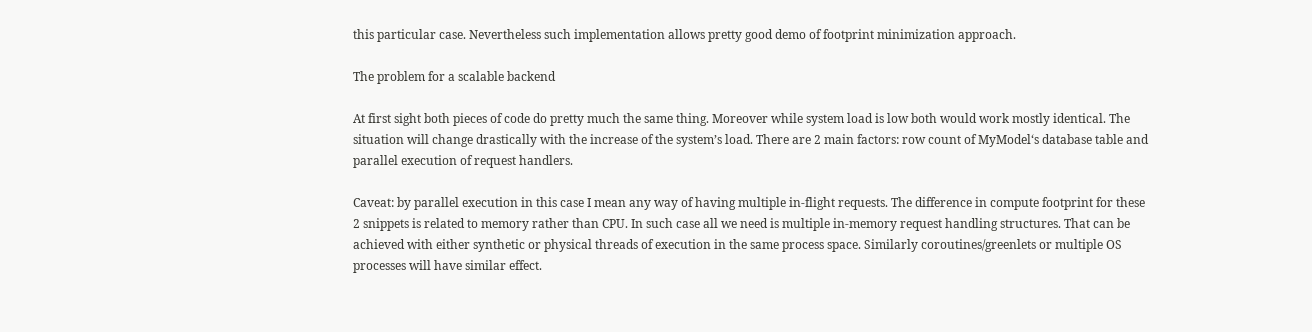this particular case. Nevertheless such implementation allows pretty good demo of footprint minimization approach.

The problem for a scalable backend

At first sight both pieces of code do pretty much the same thing. Moreover while system load is low both would work mostly identical. The situation will change drastically with the increase of the system’s load. There are 2 main factors: row count of MyModel‘s database table and parallel execution of request handlers.

Caveat: by parallel execution in this case I mean any way of having multiple in-flight requests. The difference in compute footprint for these 2 snippets is related to memory rather than CPU. In such case all we need is multiple in-memory request handling structures. That can be achieved with either synthetic or physical threads of execution in the same process space. Similarly coroutines/greenlets or multiple OS processes will have similar effect.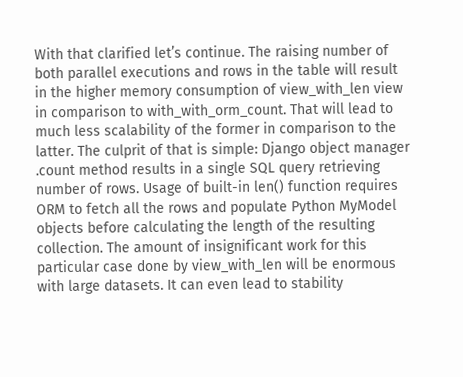With that clarified let’s continue. The raising number of both parallel executions and rows in the table will result in the higher memory consumption of view_with_len view in comparison to with_with_orm_count. That will lead to much less scalability of the former in comparison to the latter. The culprit of that is simple: Django object manager .count method results in a single SQL query retrieving number of rows. Usage of built-in len() function requires ORM to fetch all the rows and populate Python MyModel objects before calculating the length of the resulting collection. The amount of insignificant work for this particular case done by view_with_len will be enormous with large datasets. It can even lead to stability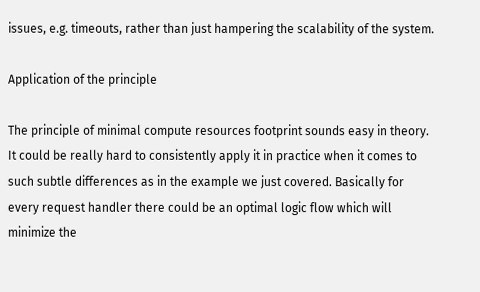issues, e.g. timeouts, rather than just hampering the scalability of the system.

Application of the principle

The principle of minimal compute resources footprint sounds easy in theory. It could be really hard to consistently apply it in practice when it comes to such subtle differences as in the example we just covered. Basically for every request handler there could be an optimal logic flow which will minimize the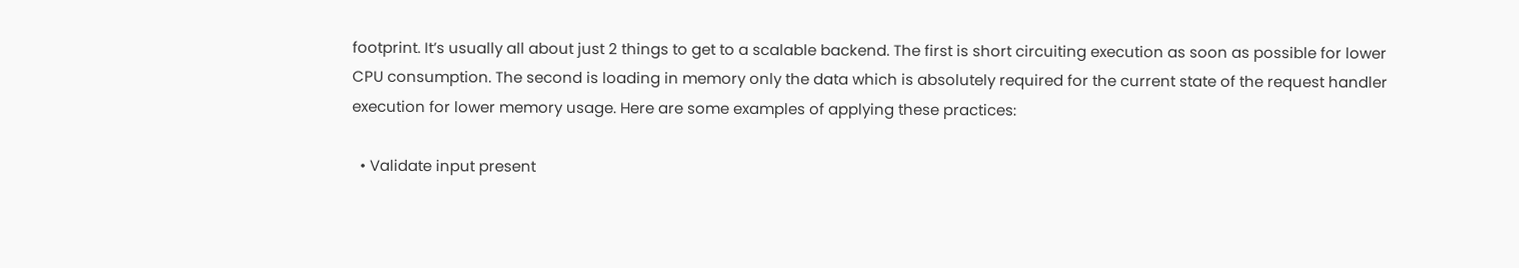footprint. It’s usually all about just 2 things to get to a scalable backend. The first is short circuiting execution as soon as possible for lower CPU consumption. The second is loading in memory only the data which is absolutely required for the current state of the request handler execution for lower memory usage. Here are some examples of applying these practices:

  • Validate input present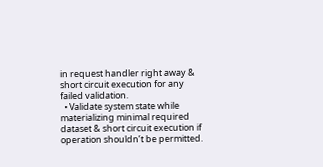in request handler right away & short circuit execution for any failed validation.
  • Validate system state while materializing minimal required dataset & short circuit execution if operation shouldn’t be permitted.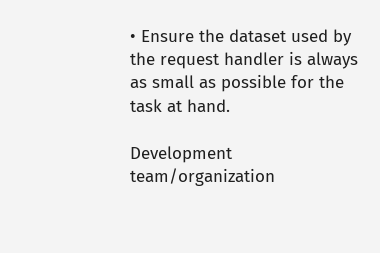• Ensure the dataset used by the request handler is always as small as possible for the task at hand.

Development team/organization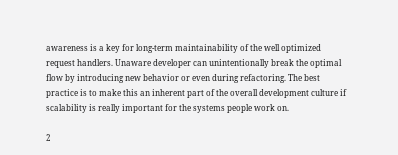awareness is a key for long-term maintainability of the well optimized request handlers. Unaware developer can unintentionally break the optimal flow by introducing new behavior or even during refactoring. The best practice is to make this an inherent part of the overall development culture if scalability is really important for the systems people work on.

2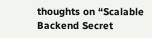thoughts on “Scalable Backend Secret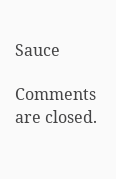Sauce

Comments are closed.